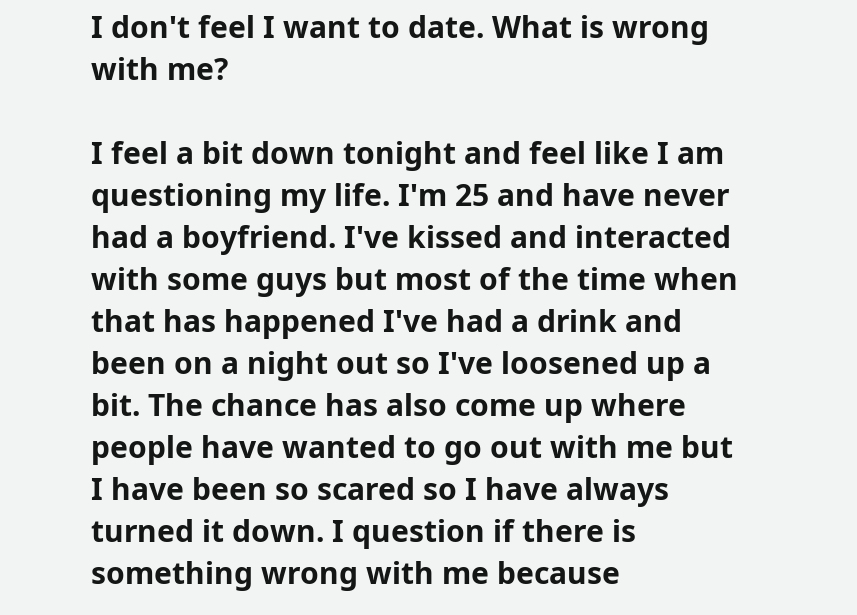I don't feel I want to date. What is wrong with me?

I feel a bit down tonight and feel like I am questioning my life. I'm 25 and have never had a boyfriend. I've kissed and interacted with some guys but most of the time when that has happened I've had a drink and been on a night out so I've loosened up a bit. The chance has also come up where people have wanted to go out with me but I have been so scared so I have always turned it down. I question if there is something wrong with me because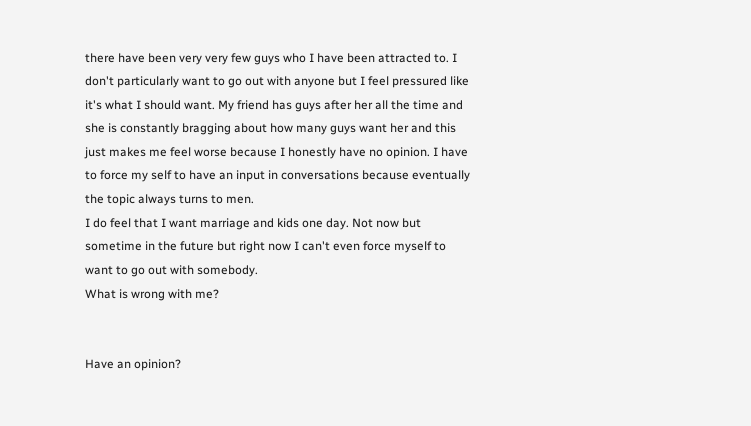there have been very very few guys who I have been attracted to. I don't particularly want to go out with anyone but I feel pressured like it's what I should want. My friend has guys after her all the time and she is constantly bragging about how many guys want her and this just makes me feel worse because I honestly have no opinion. I have to force my self to have an input in conversations because eventually the topic always turns to men.
I do feel that I want marriage and kids one day. Not now but sometime in the future but right now I can't even force myself to want to go out with somebody.
What is wrong with me?


Have an opinion?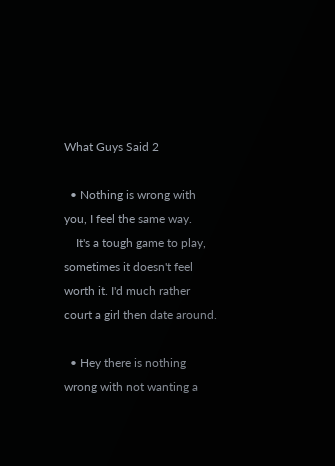What Guys Said 2

  • Nothing is wrong with you, I feel the same way.
    It's a tough game to play, sometimes it doesn't feel worth it. I'd much rather court a girl then date around.

  • Hey there is nothing wrong with not wanting a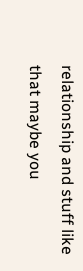relationship and stuff like that maybe you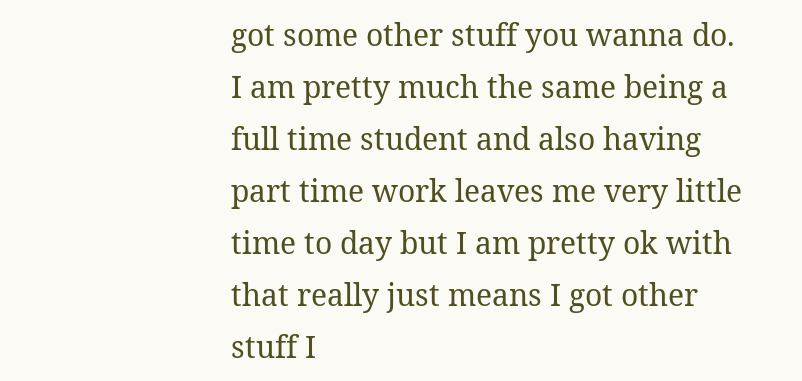got some other stuff you wanna do. I am pretty much the same being a full time student and also having part time work leaves me very little time to day but I am pretty ok with that really just means I got other stuff I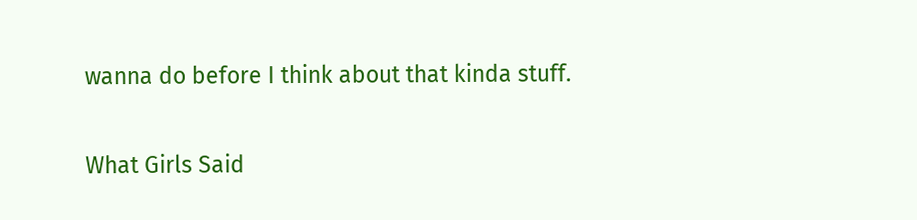wanna do before I think about that kinda stuff.


What Girls Said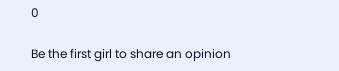0

Be the first girl to share an opinion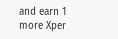and earn 1 more Xper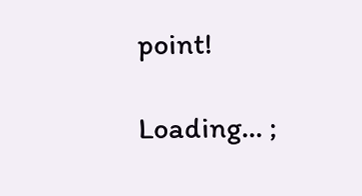point!

Loading... ;